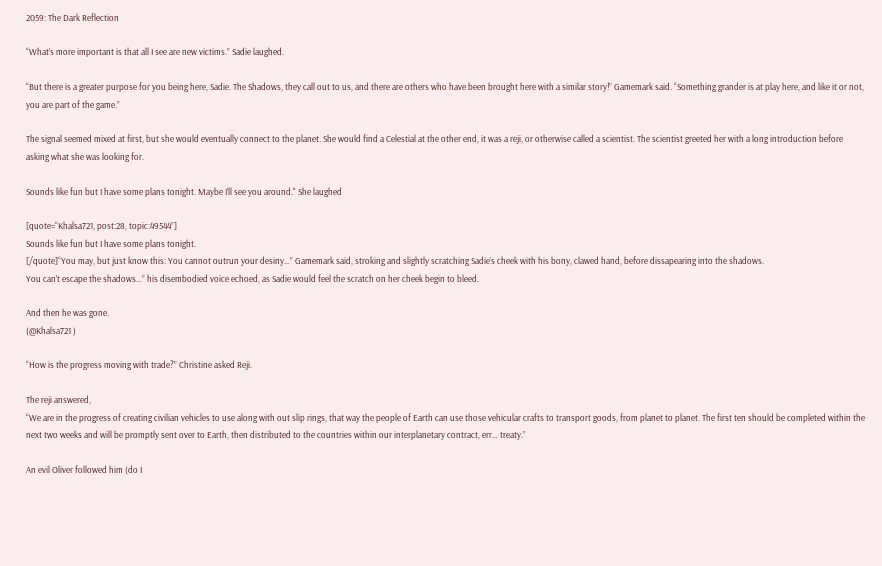2059: The Dark Reflection

“What’s more important is that all I see are new victims.” Sadie laughed.

“But there is a greater purpose for you being here, Sadie. The Shadows, they call out to us, and there are others who have been brought here with a similar story!” Gamemark said. “Something grander is at play here, and like it or not, you are part of the game.”

The signal seemed mixed at first, but she would eventually connect to the planet. She would find a Celestial at the other end, it was a reji, or otherwise called a scientist. The scientist greeted her with a long introduction before asking what she was looking for.

Sounds like fun but I have some plans tonight. Maybe I’ll see you around." She laughed

[quote=“Khalsa721, post:28, topic:49544”]
Sounds like fun but I have some plans tonight.
[/quote]“You may, but just know this: You cannot outrun your desiny…” Gamemark said, stroking and slightly scratching Sadie’s cheek with his bony, clawed hand, before dissapearing into the shadows.
You can’t escape the shadows…” his disembodied voice echoed, as Sadie would feel the scratch on her cheek begin to bleed.

And then he was gone.
(@Khalsa721 )

“How is the progress moving with trade?” Christine asked Reji.

The reji answered,
“We are in the progress of creating civilian vehicles to use along with out slip rings, that way the people of Earth can use those vehicular crafts to transport goods, from planet to planet. The first ten should be completed within the next two weeks and will be promptly sent over to Earth, then distributed to the countries within our interplanetary contract, err… treaty.”

An evil Oliver followed him (do I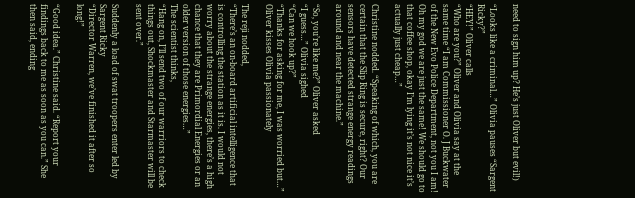need to sign him up? He’s just Oliver but evil!)

“Looks like a criminal…” Olivia pauses “Sargent Ricky?”
“HEY!” Oliver calls
“Who are you?” Oliver and Olivia say at the same time “I am Commissioner O. J Buckwater of the New Evo Police Department, not you I am! Oh my god we are just the same! We should go to that coffee shop, okay I’m lying it’s not nice it’s actually just cheap…”

Christine nodded. “Speaking of which, you are certain that the Slip Ring is secure, right? Our sensors have detected strange energy readings around and near the machine.”

“So, you’re like me?” Oliver asked
“I guess…” Olivia sighed
“Can we hook up?”
“Thanks for asking for me, I was worried but…”
Oliver kisses Olivia passionately

The reji nodded,
“There’s an on-board artificial intelligence that is controlling the station as it is. I would not worry about the strange energies, there’s a high chance that they are Primordial Energies or an older version of those energies…”
The scientist thinks,
“Hang on, I’ll send two of our warriors to check things out, Shockmaster and Starmaster will be sent over.”

Suddenly a load of swat troopers enter led by Sargent Ricky
“Director Warren, we’ve finished it after so long!”

“Good idea.” Christine said. “Report your findings back to me as soon as you can.” She then said, ending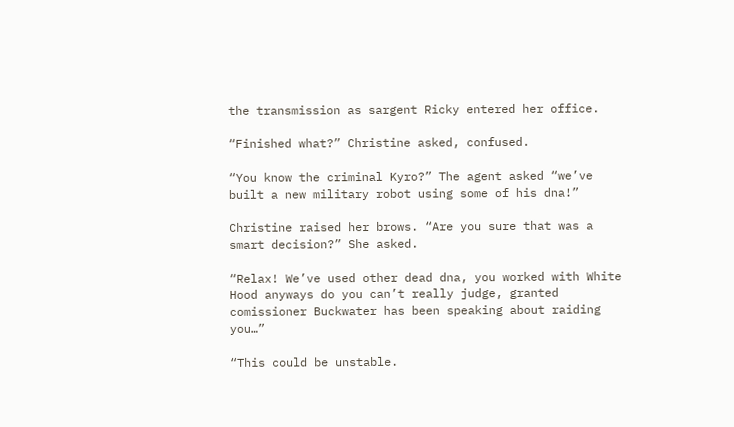the transmission as sargent Ricky entered her office.

“Finished what?” Christine asked, confused.

“You know the criminal Kyro?” The agent asked “we’ve built a new military robot using some of his dna!”

Christine raised her brows. “Are you sure that was a smart decision?” She asked.

“Relax! We’ve used other dead dna, you worked with White Hood anyways do you can’t really judge, granted comissioner Buckwater has been speaking about raiding you…”

“This could be unstable.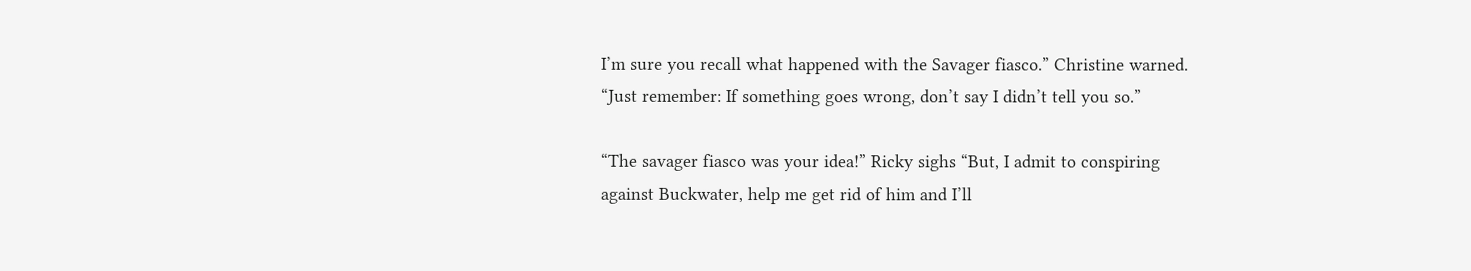I’m sure you recall what happened with the Savager fiasco.” Christine warned. “Just remember: If something goes wrong, don’t say I didn’t tell you so.”

“The savager fiasco was your idea!” Ricky sighs “But, I admit to conspiring against Buckwater, help me get rid of him and I’ll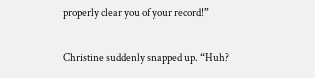properly clear you of your record!”

Christine suddenly snapped up. “Huh?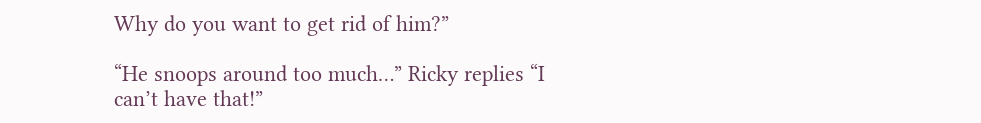Why do you want to get rid of him?”

“He snoops around too much…” Ricky replies “I can’t have that!”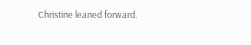Christine leaned forward.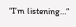“I’m listening…”